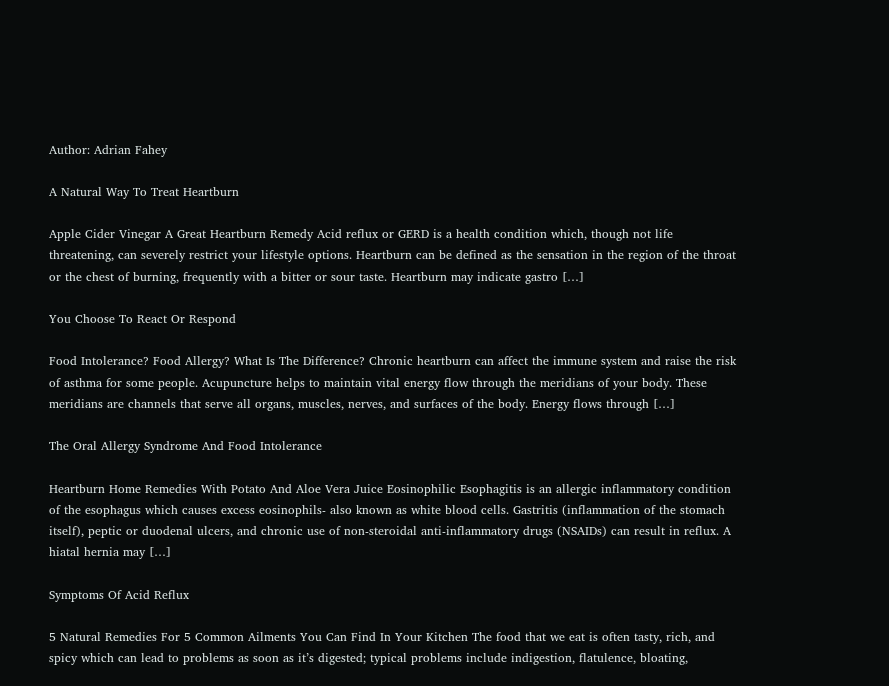Author: Adrian Fahey

A Natural Way To Treat Heartburn

Apple Cider Vinegar A Great Heartburn Remedy Acid reflux or GERD is a health condition which, though not life threatening, can severely restrict your lifestyle options. Heartburn can be defined as the sensation in the region of the throat or the chest of burning, frequently with a bitter or sour taste. Heartburn may indicate gastro […]

You Choose To React Or Respond

Food Intolerance? Food Allergy? What Is The Difference? Chronic heartburn can affect the immune system and raise the risk of asthma for some people. Acupuncture helps to maintain vital energy flow through the meridians of your body. These meridians are channels that serve all organs, muscles, nerves, and surfaces of the body. Energy flows through […]

The Oral Allergy Syndrome And Food Intolerance

Heartburn Home Remedies With Potato And Aloe Vera Juice Eosinophilic Esophagitis is an allergic inflammatory condition of the esophagus which causes excess eosinophils- also known as white blood cells. Gastritis (inflammation of the stomach itself), peptic or duodenal ulcers, and chronic use of non-steroidal anti-inflammatory drugs (NSAIDs) can result in reflux. A hiatal hernia may […]

Symptoms Of Acid Reflux

5 Natural Remedies For 5 Common Ailments You Can Find In Your Kitchen The food that we eat is often tasty, rich, and spicy which can lead to problems as soon as it’s digested; typical problems include indigestion, flatulence, bloating,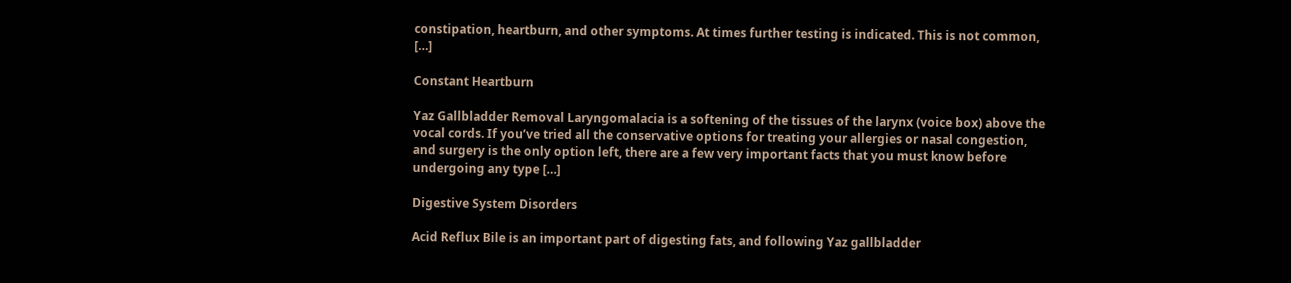constipation, heartburn, and other symptoms. At times further testing is indicated. This is not common, […]

Constant Heartburn

Yaz Gallbladder Removal Laryngomalacia is a softening of the tissues of the larynx (voice box) above the vocal cords. If you’ve tried all the conservative options for treating your allergies or nasal congestion, and surgery is the only option left, there are a few very important facts that you must know before undergoing any type […]

Digestive System Disorders

Acid Reflux Bile is an important part of digesting fats, and following Yaz gallbladder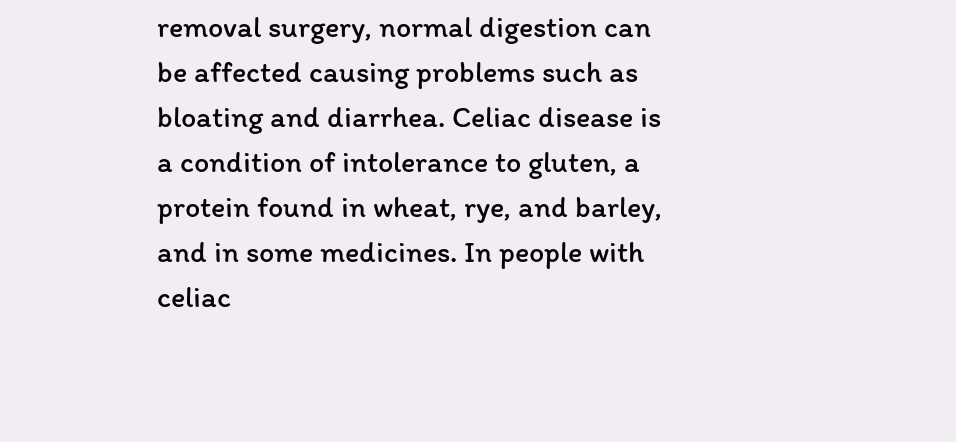removal surgery, normal digestion can be affected causing problems such as bloating and diarrhea. Celiac disease is a condition of intolerance to gluten, a protein found in wheat, rye, and barley, and in some medicines. In people with celiac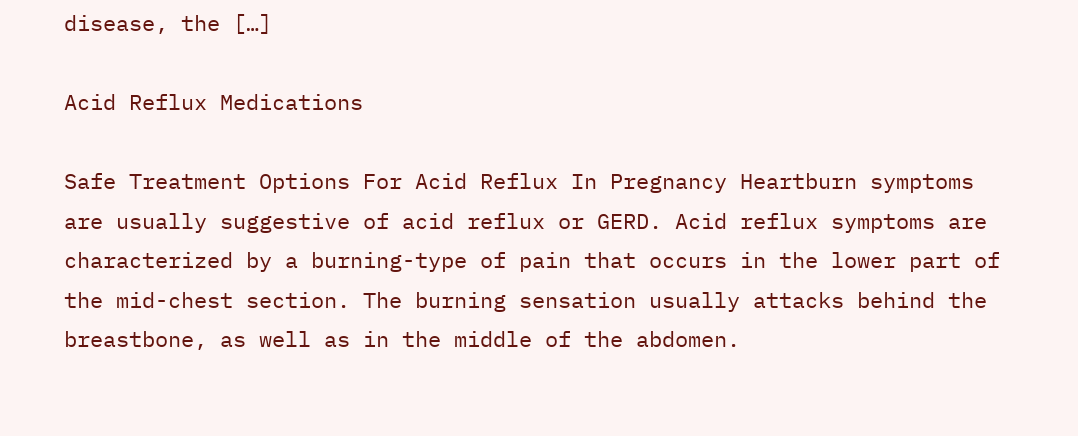disease, the […]

Acid Reflux Medications

Safe Treatment Options For Acid Reflux In Pregnancy Heartburn symptoms are usually suggestive of acid reflux or GERD. Acid reflux symptoms are characterized by a burning-type of pain that occurs in the lower part of the mid-chest section. The burning sensation usually attacks behind the breastbone, as well as in the middle of the abdomen.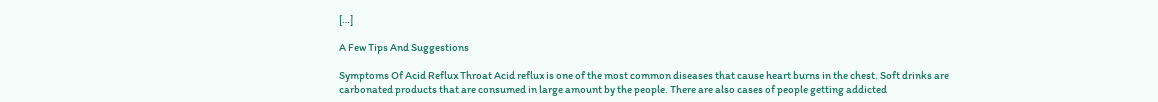[…]

A Few Tips And Suggestions

Symptoms Of Acid Reflux Throat Acid reflux is one of the most common diseases that cause heart burns in the chest. Soft drinks are carbonated products that are consumed in large amount by the people. There are also cases of people getting addicted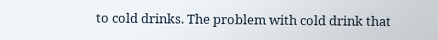to cold drinks. The problem with cold drink that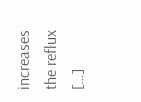increases the reflux […]